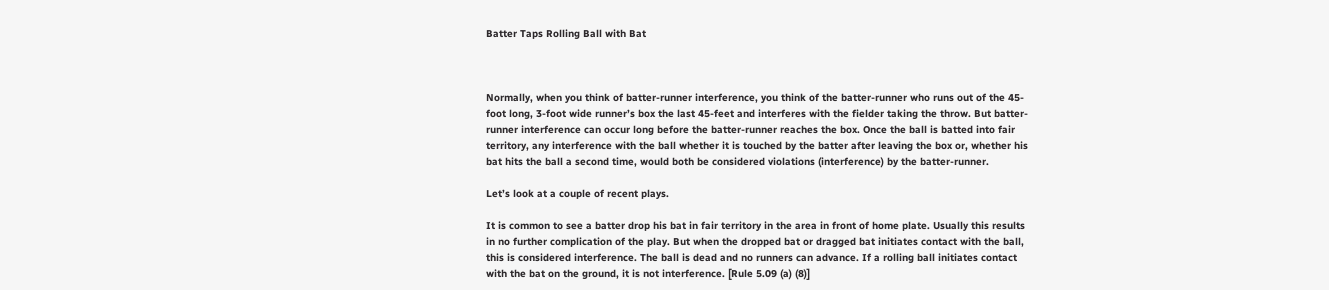Batter Taps Rolling Ball with Bat



Normally, when you think of batter-runner interference, you think of the batter-runner who runs out of the 45-foot long, 3-foot wide runner’s box the last 45-feet and interferes with the fielder taking the throw. But batter-runner interference can occur long before the batter-runner reaches the box. Once the ball is batted into fair territory, any interference with the ball whether it is touched by the batter after leaving the box or, whether his bat hits the ball a second time, would both be considered violations (interference) by the batter-runner.

Let’s look at a couple of recent plays.

It is common to see a batter drop his bat in fair territory in the area in front of home plate. Usually this results in no further complication of the play. But when the dropped bat or dragged bat initiates contact with the ball, this is considered interference. The ball is dead and no runners can advance. If a rolling ball initiates contact with the bat on the ground, it is not interference. [Rule 5.09 (a) (8)]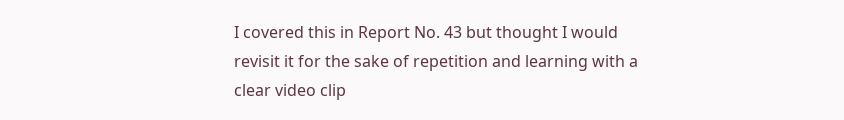I covered this in Report No. 43 but thought I would revisit it for the sake of repetition and learning with a clear video clip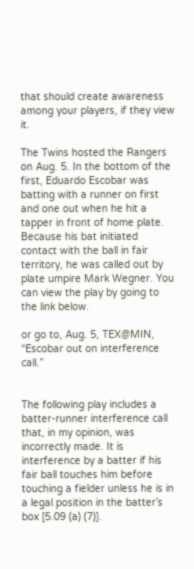that should create awareness among your players, if they view it.

The Twins hosted the Rangers on Aug. 5. In the bottom of the first, Eduardo Escobar was batting with a runner on first and one out when he hit a tapper in front of home plate. Because his bat initiated contact with the ball in fair territory, he was called out by plate umpire Mark Wegner. You can view the play by going to the link below.

or go to, Aug. 5, TEX@MIN, “Escobar out on interference call.”


The following play includes a batter-runner interference call that, in my opinion, was incorrectly made. It is interference by a batter if his fair ball touches him before touching a fielder unless he is in a legal position in the batter’s box [5.09 (a) (7)].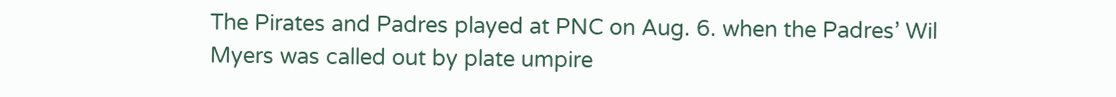The Pirates and Padres played at PNC on Aug. 6. when the Padres’ Wil Myers was called out by plate umpire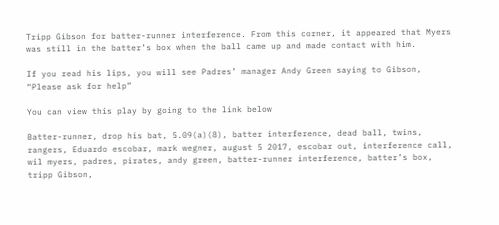Tripp Gibson for batter-runner interference. From this corner, it appeared that Myers was still in the batter’s box when the ball came up and made contact with him.

If you read his lips, you will see Padres’ manager Andy Green saying to Gibson, “Please ask for help”

You can view this play by going to the link below

Batter-runner, drop his bat, 5.09(a)(8), batter interference, dead ball, twins, rangers, Eduardo escobar, mark wegner, august 5 2017, escobar out, interference call, wil myers, padres, pirates, andy green, batter-runner interference, batter’s box, tripp Gibson,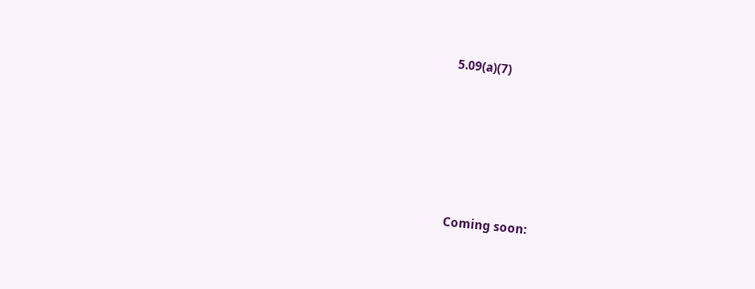5.09(a)(7)







Coming soon: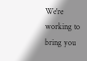We're working to bring you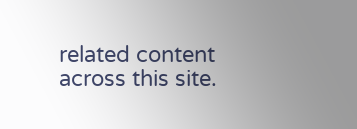related content across this site.